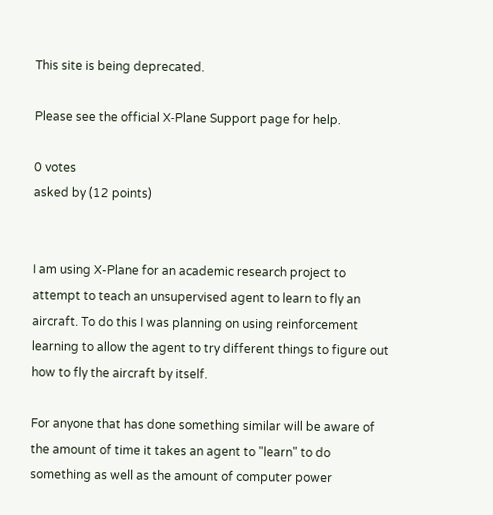This site is being deprecated.

Please see the official X‑Plane Support page for help.

0 votes
asked by (12 points)


I am using X-Plane for an academic research project to attempt to teach an unsupervised agent to learn to fly an aircraft. To do this I was planning on using reinforcement learning to allow the agent to try different things to figure out how to fly the aircraft by itself.

For anyone that has done something similar will be aware of the amount of time it takes an agent to "learn" to do something as well as the amount of computer power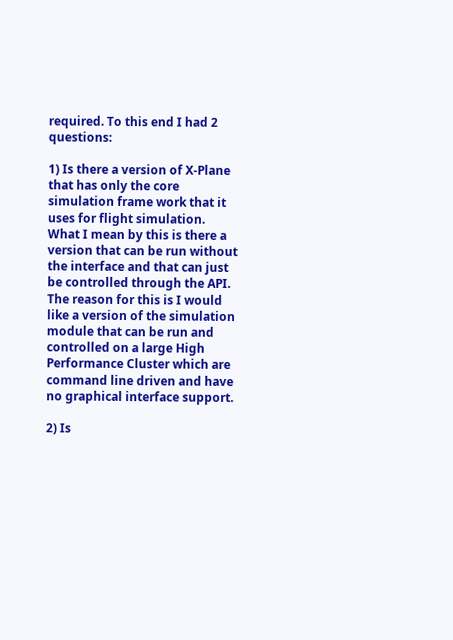required. To this end I had 2 questions:

1) Is there a version of X-Plane that has only the core simulation frame work that it uses for flight simulation. What I mean by this is there a version that can be run without the interface and that can just be controlled through the API. The reason for this is I would like a version of the simulation module that can be run and controlled on a large High Performance Cluster which are  command line driven and have no graphical interface support.

2) Is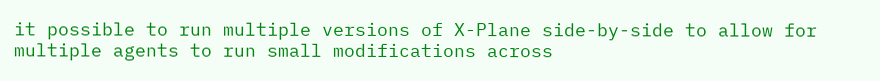it possible to run multiple versions of X-Plane side-by-side to allow for multiple agents to run small modifications across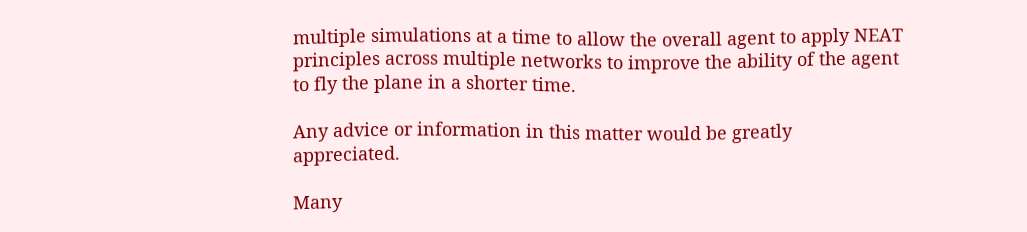multiple simulations at a time to allow the overall agent to apply NEAT principles across multiple networks to improve the ability of the agent to fly the plane in a shorter time.

Any advice or information in this matter would be greatly appreciated.

Many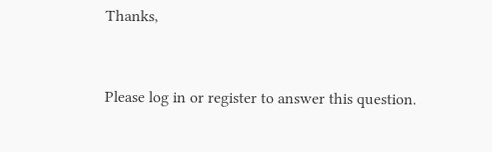Thanks,


Please log in or register to answer this question.